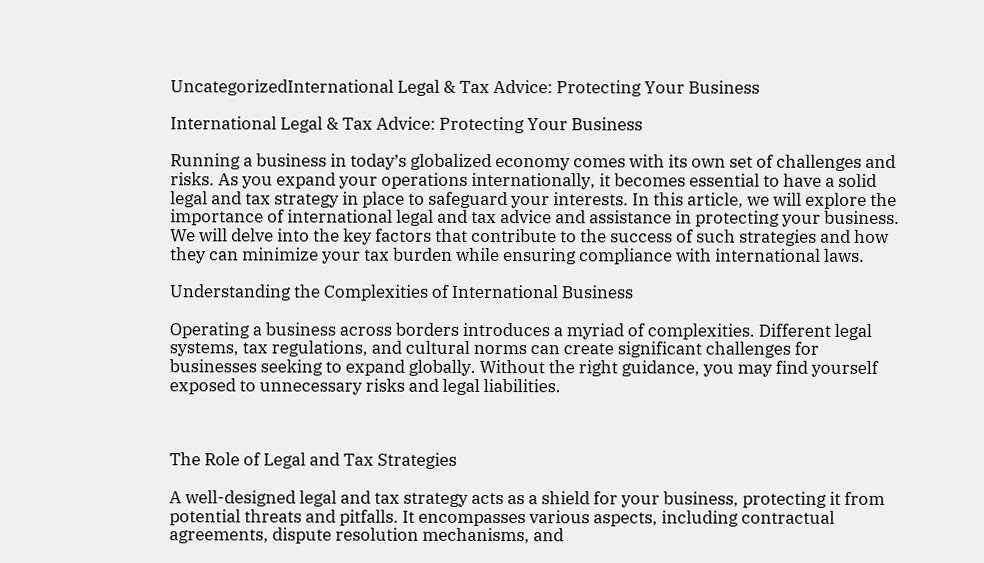UncategorizedInternational Legal & Tax Advice: Protecting Your Business

International Legal & Tax Advice: Protecting Your Business

Running a business in today’s globalized economy comes with its own set of challenges and risks. As you expand your operations internationally, it becomes essential to have a solid legal and tax strategy in place to safeguard your interests. In this article, we will explore the importance of international legal and tax advice and assistance in protecting your business. We will delve into the key factors that contribute to the success of such strategies and how they can minimize your tax burden while ensuring compliance with international laws.

Understanding the Complexities of International Business

Operating a business across borders introduces a myriad of complexities. Different legal systems, tax regulations, and cultural norms can create significant challenges for businesses seeking to expand globally. Without the right guidance, you may find yourself exposed to unnecessary risks and legal liabilities.



The Role of Legal and Tax Strategies

A well-designed legal and tax strategy acts as a shield for your business, protecting it from potential threats and pitfalls. It encompasses various aspects, including contractual agreements, dispute resolution mechanisms, and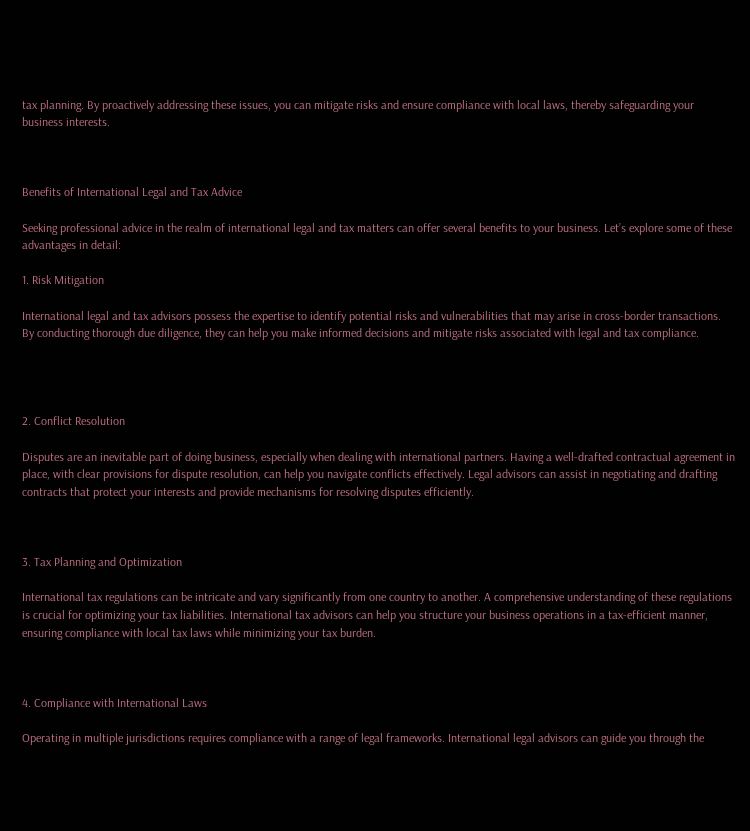tax planning. By proactively addressing these issues, you can mitigate risks and ensure compliance with local laws, thereby safeguarding your business interests.



Benefits of International Legal and Tax Advice

Seeking professional advice in the realm of international legal and tax matters can offer several benefits to your business. Let’s explore some of these advantages in detail:

1. Risk Mitigation

International legal and tax advisors possess the expertise to identify potential risks and vulnerabilities that may arise in cross-border transactions. By conducting thorough due diligence, they can help you make informed decisions and mitigate risks associated with legal and tax compliance.




2. Conflict Resolution

Disputes are an inevitable part of doing business, especially when dealing with international partners. Having a well-drafted contractual agreement in place, with clear provisions for dispute resolution, can help you navigate conflicts effectively. Legal advisors can assist in negotiating and drafting contracts that protect your interests and provide mechanisms for resolving disputes efficiently.



3. Tax Planning and Optimization

International tax regulations can be intricate and vary significantly from one country to another. A comprehensive understanding of these regulations is crucial for optimizing your tax liabilities. International tax advisors can help you structure your business operations in a tax-efficient manner, ensuring compliance with local tax laws while minimizing your tax burden.



4. Compliance with International Laws

Operating in multiple jurisdictions requires compliance with a range of legal frameworks. International legal advisors can guide you through the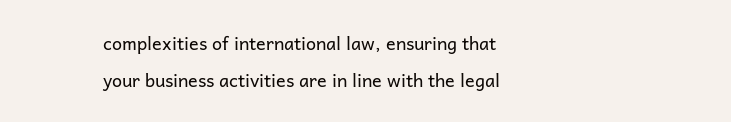complexities of international law, ensuring that your business activities are in line with the legal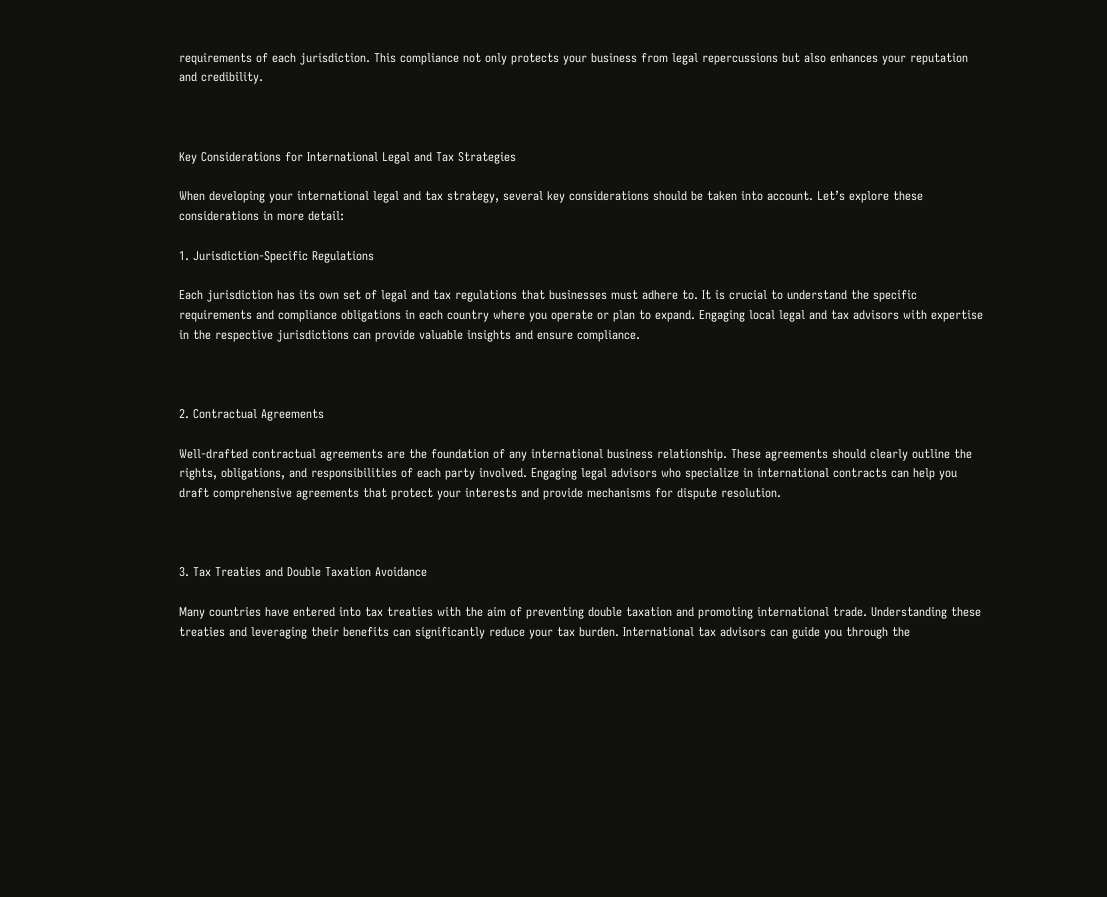requirements of each jurisdiction. This compliance not only protects your business from legal repercussions but also enhances your reputation and credibility.



Key Considerations for International Legal and Tax Strategies

When developing your international legal and tax strategy, several key considerations should be taken into account. Let’s explore these considerations in more detail:

1. Jurisdiction-Specific Regulations

Each jurisdiction has its own set of legal and tax regulations that businesses must adhere to. It is crucial to understand the specific requirements and compliance obligations in each country where you operate or plan to expand. Engaging local legal and tax advisors with expertise in the respective jurisdictions can provide valuable insights and ensure compliance.



2. Contractual Agreements

Well-drafted contractual agreements are the foundation of any international business relationship. These agreements should clearly outline the rights, obligations, and responsibilities of each party involved. Engaging legal advisors who specialize in international contracts can help you draft comprehensive agreements that protect your interests and provide mechanisms for dispute resolution.



3. Tax Treaties and Double Taxation Avoidance

Many countries have entered into tax treaties with the aim of preventing double taxation and promoting international trade. Understanding these treaties and leveraging their benefits can significantly reduce your tax burden. International tax advisors can guide you through the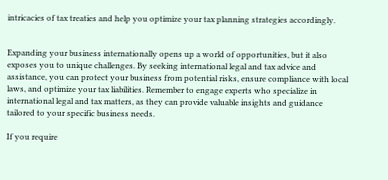intricacies of tax treaties and help you optimize your tax planning strategies accordingly.


Expanding your business internationally opens up a world of opportunities, but it also exposes you to unique challenges. By seeking international legal and tax advice and assistance, you can protect your business from potential risks, ensure compliance with local laws, and optimize your tax liabilities. Remember to engage experts who specialize in international legal and tax matters, as they can provide valuable insights and guidance tailored to your specific business needs.

If you require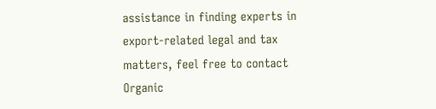assistance in finding experts in export-related legal and tax matters, feel free to contact Organic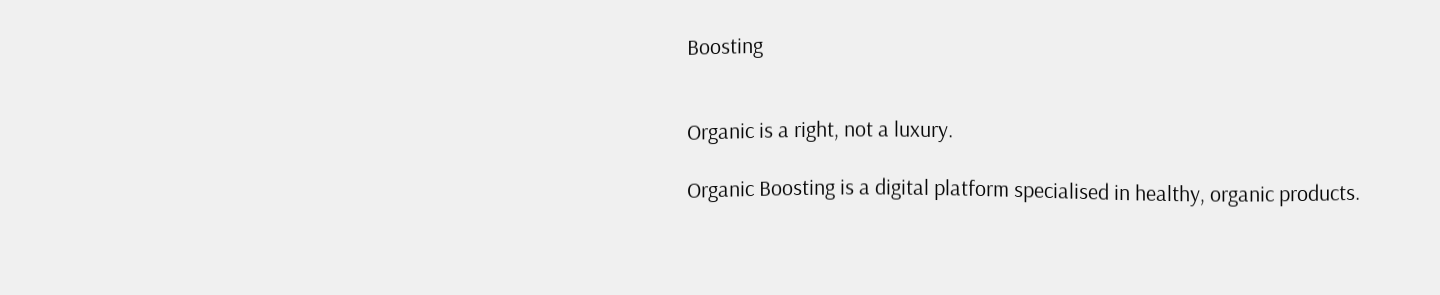Boosting


Organic is a right, not a luxury.

Organic Boosting is a digital platform specialised in healthy, organic products.